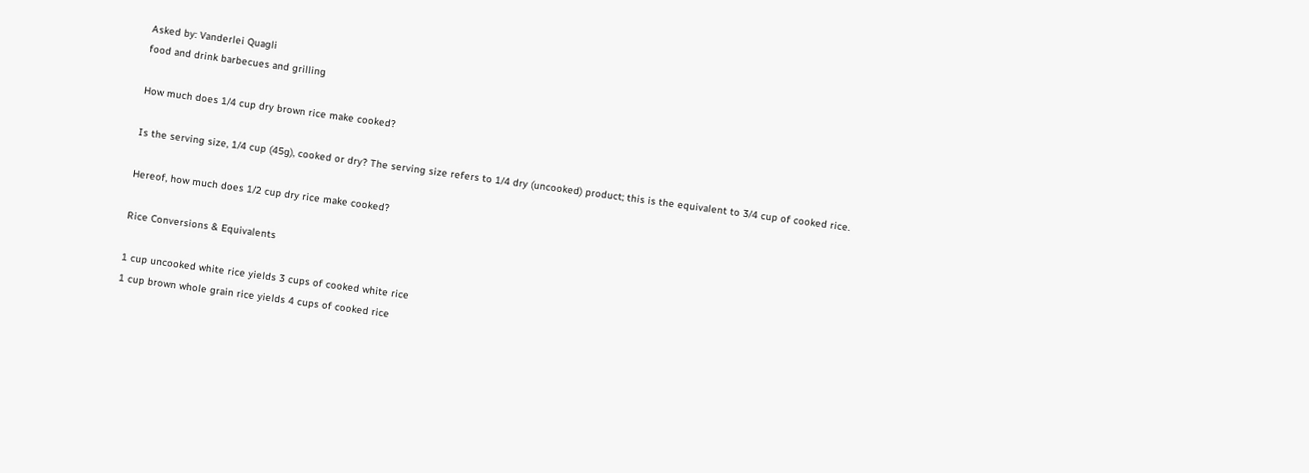Asked by: Vanderlei Quagli
food and drink barbecues and grilling

How much does 1/4 cup dry brown rice make cooked?

Is the serving size, 1/4 cup (45g), cooked or dry? The serving size refers to 1/4 dry (uncooked) product; this is the equivalent to 3/4 cup of cooked rice.

Hereof, how much does 1/2 cup dry rice make cooked?

Rice Conversions & Equivalents

1 cup uncooked white rice yields 3 cups of cooked white rice
1 cup brown whole grain rice yields 4 cups of cooked rice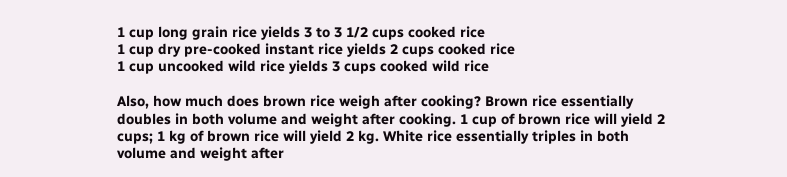1 cup long grain rice yields 3 to 3 1/2 cups cooked rice
1 cup dry pre-cooked instant rice yields 2 cups cooked rice
1 cup uncooked wild rice yields 3 cups cooked wild rice

Also, how much does brown rice weigh after cooking? Brown rice essentially doubles in both volume and weight after cooking. 1 cup of brown rice will yield 2 cups; 1 kg of brown rice will yield 2 kg. White rice essentially triples in both volume and weight after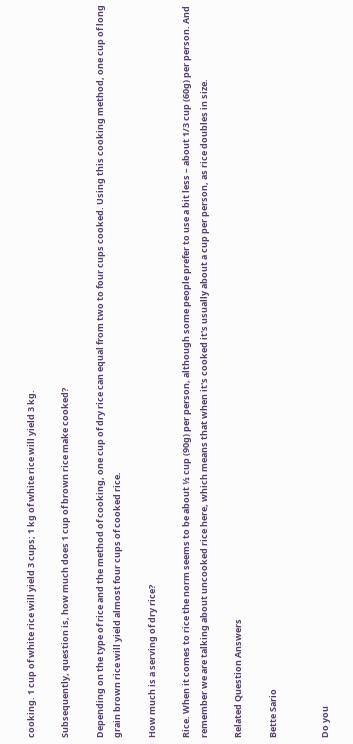cooking. 1 cup of white rice will yield 3 cups; 1 kg of white rice will yield 3 kg.

Subsequently, question is, how much does 1 cup of brown rice make cooked?

Depending on the type of rice and the method of cooking, one cup of dry rice can equal from two to four cups cooked. Using this cooking method, one cup of long grain brown rice will yield almost four cups of cooked rice.

How much is a serving of dry rice?

Rice. When it comes to rice the norm seems to be about ½ cup (90g) per person, although some people prefer to use a bit less – about 1/3 cup (60g) per person. And remember we are talking about uncooked rice here, which means that when it's cooked it's usually about a cup per person, as rice doubles in size.

Related Question Answers

Bette Sario


Do you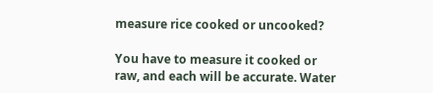measure rice cooked or uncooked?

You have to measure it cooked or raw, and each will be accurate. Water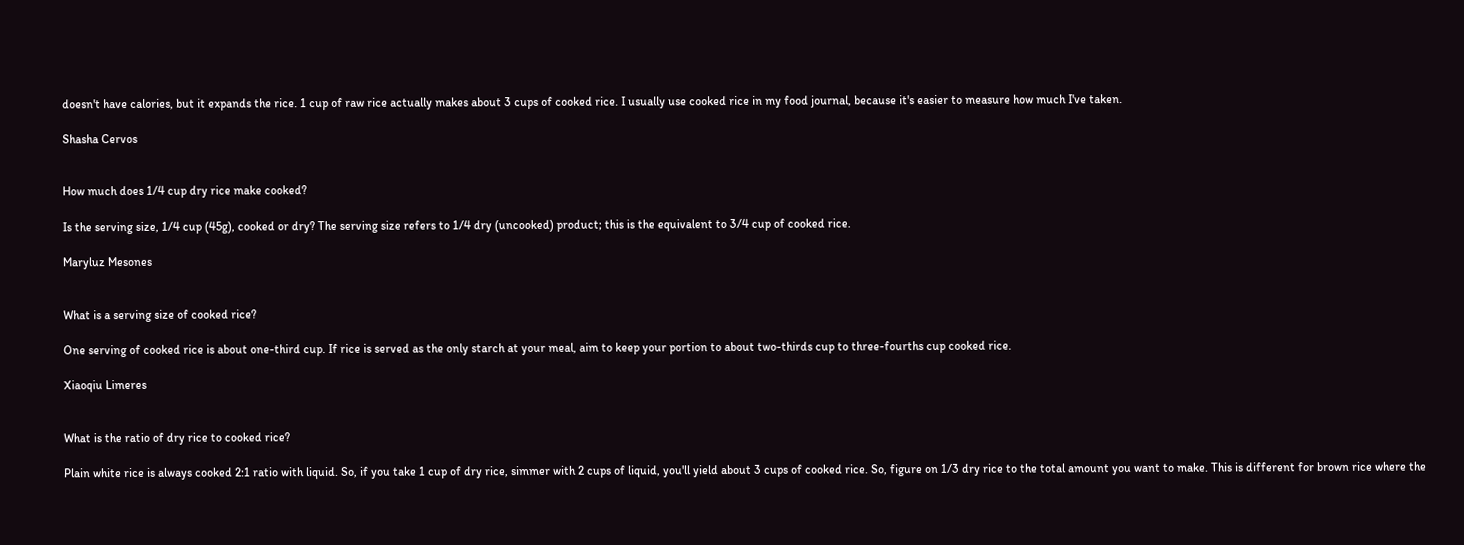doesn't have calories, but it expands the rice. 1 cup of raw rice actually makes about 3 cups of cooked rice. I usually use cooked rice in my food journal, because it's easier to measure how much I've taken.

Shasha Cervos


How much does 1/4 cup dry rice make cooked?

Is the serving size, 1/4 cup (45g), cooked or dry? The serving size refers to 1/4 dry (uncooked) product; this is the equivalent to 3/4 cup of cooked rice.

Maryluz Mesones


What is a serving size of cooked rice?

One serving of cooked rice is about one-third cup. If rice is served as the only starch at your meal, aim to keep your portion to about two-thirds cup to three-fourths cup cooked rice.

Xiaoqiu Limeres


What is the ratio of dry rice to cooked rice?

Plain white rice is always cooked 2:1 ratio with liquid. So, if you take 1 cup of dry rice, simmer with 2 cups of liquid, you'll yield about 3 cups of cooked rice. So, figure on 1/3 dry rice to the total amount you want to make. This is different for brown rice where the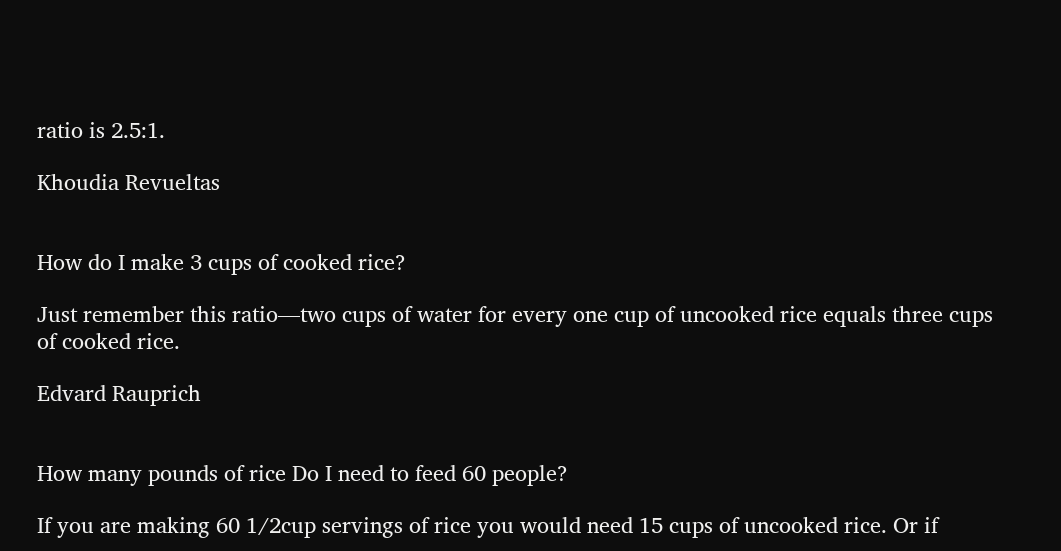ratio is 2.5:1.

Khoudia Revueltas


How do I make 3 cups of cooked rice?

Just remember this ratio—two cups of water for every one cup of uncooked rice equals three cups of cooked rice.

Edvard Rauprich


How many pounds of rice Do I need to feed 60 people?

If you are making 60 1/2cup servings of rice you would need 15 cups of uncooked rice. Or if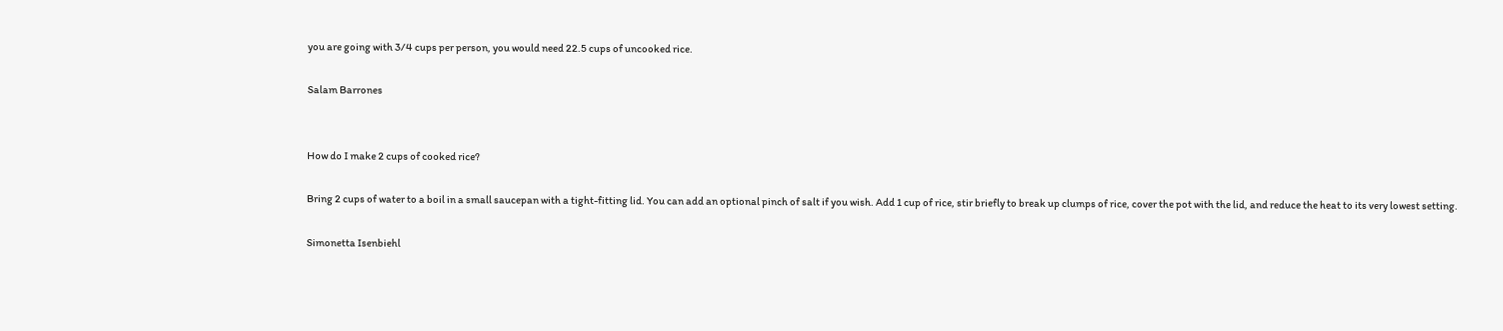you are going with 3/4 cups per person, you would need 22.5 cups of uncooked rice.

Salam Barrones


How do I make 2 cups of cooked rice?

Bring 2 cups of water to a boil in a small saucepan with a tight-fitting lid. You can add an optional pinch of salt if you wish. Add 1 cup of rice, stir briefly to break up clumps of rice, cover the pot with the lid, and reduce the heat to its very lowest setting.

Simonetta Isenbiehl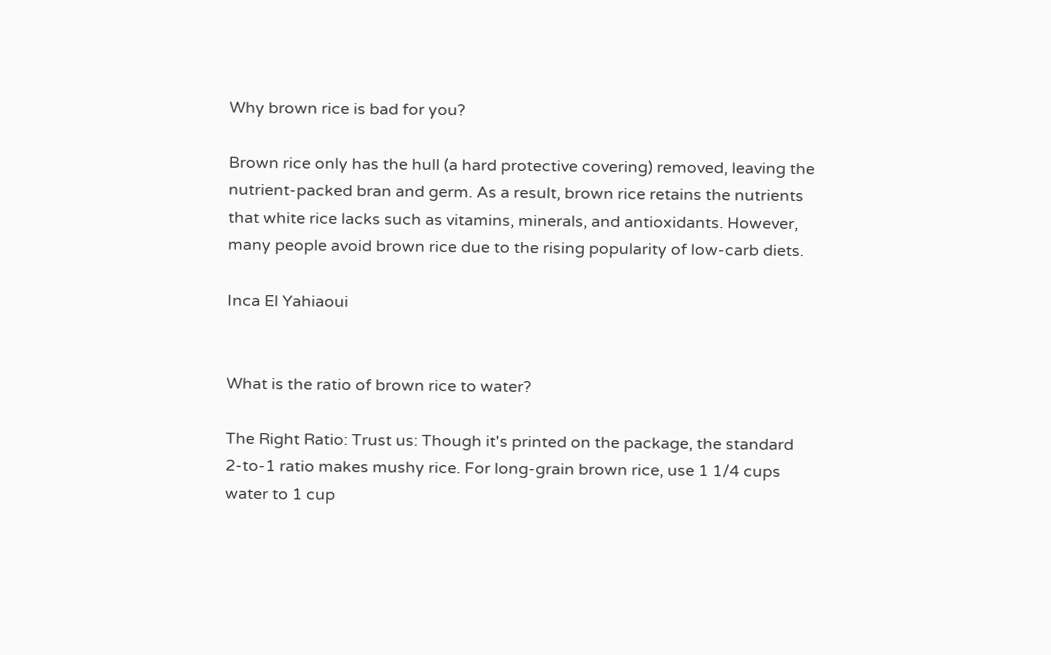Why brown rice is bad for you?

Brown rice only has the hull (a hard protective covering) removed, leaving the nutrient-packed bran and germ. As a result, brown rice retains the nutrients that white rice lacks such as vitamins, minerals, and antioxidants. However, many people avoid brown rice due to the rising popularity of low-carb diets.

Inca El Yahiaoui


What is the ratio of brown rice to water?

The Right Ratio: Trust us: Though it's printed on the package, the standard 2-to-1 ratio makes mushy rice. For long-grain brown rice, use 1 1/4 cups water to 1 cup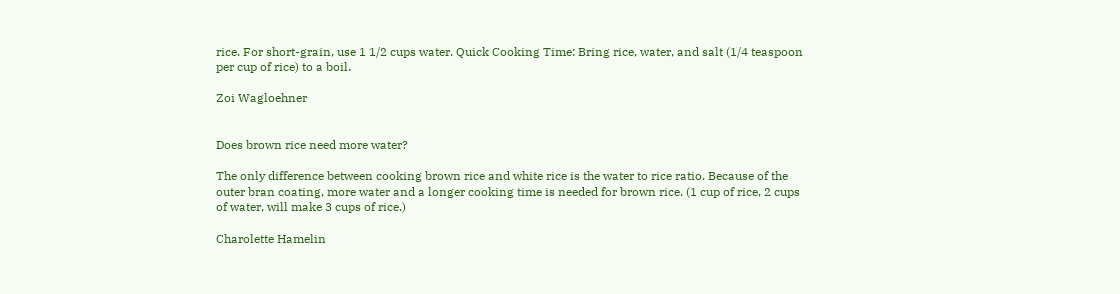rice. For short-grain, use 1 1/2 cups water. Quick Cooking Time: Bring rice, water, and salt (1/4 teaspoon per cup of rice) to a boil.

Zoi Wagloehner


Does brown rice need more water?

The only difference between cooking brown rice and white rice is the water to rice ratio. Because of the outer bran coating, more water and a longer cooking time is needed for brown rice. (1 cup of rice, 2 cups of water, will make 3 cups of rice.)

Charolette Hamelin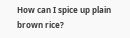How can I spice up plain brown rice?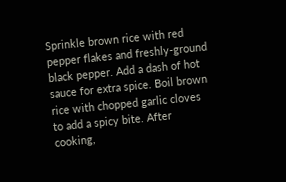Sprinkle brown rice with red pepper flakes and freshly-ground black pepper. Add a dash of hot sauce for extra spice. Boil brown rice with chopped garlic cloves to add a spicy bite. After cooking,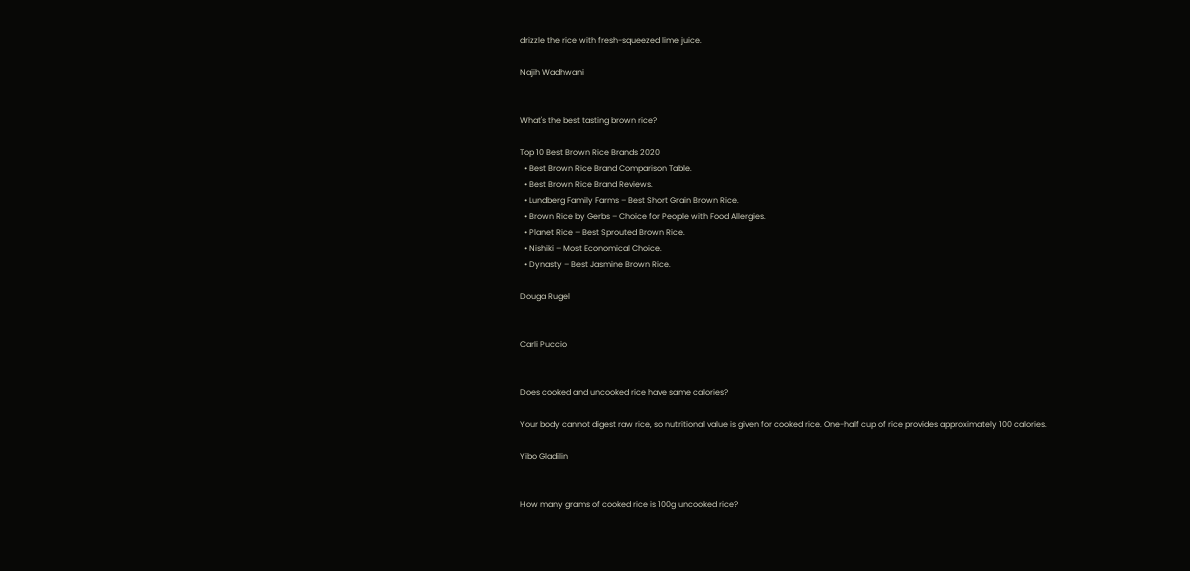drizzle the rice with fresh-squeezed lime juice.

Najih Wadhwani


What's the best tasting brown rice?

Top 10 Best Brown Rice Brands 2020
  • Best Brown Rice Brand Comparison Table.
  • Best Brown Rice Brand Reviews.
  • Lundberg Family Farms – Best Short Grain Brown Rice.
  • Brown Rice by Gerbs – Choice for People with Food Allergies.
  • Planet Rice – Best Sprouted Brown Rice.
  • Nishiki – Most Economical Choice.
  • Dynasty – Best Jasmine Brown Rice.

Douga Rugel


Carli Puccio


Does cooked and uncooked rice have same calories?

Your body cannot digest raw rice, so nutritional value is given for cooked rice. One-half cup of rice provides approximately 100 calories.

Yibo Gladilin


How many grams of cooked rice is 100g uncooked rice?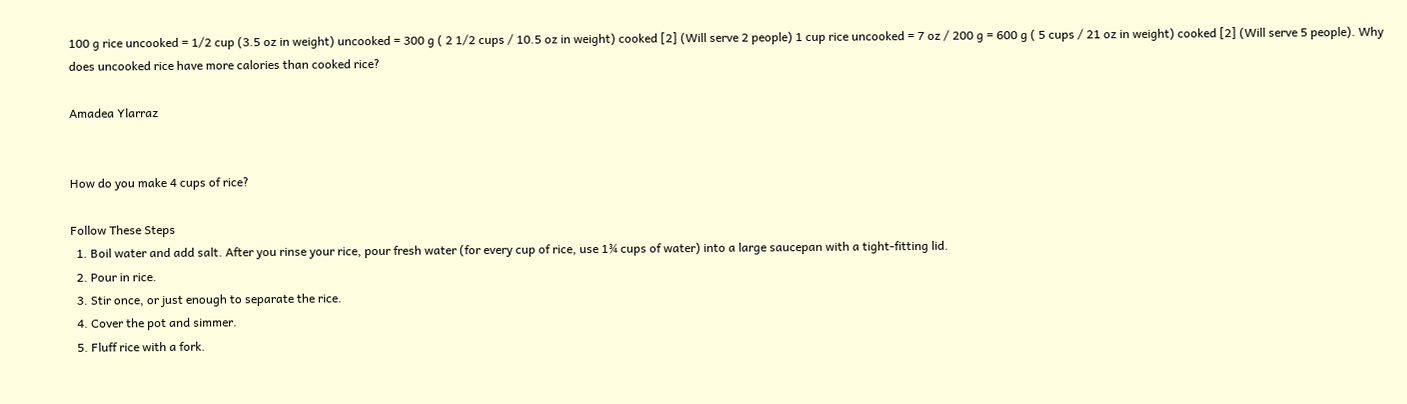100 g rice uncooked = 1/2 cup (3.5 oz in weight) uncooked = 300 g ( 2 1/2 cups / 10.5 oz in weight) cooked [2] (Will serve 2 people) 1 cup rice uncooked = 7 oz / 200 g = 600 g ( 5 cups / 21 oz in weight) cooked [2] (Will serve 5 people). Why does uncooked rice have more calories than cooked rice?

Amadea Ylarraz


How do you make 4 cups of rice?

Follow These Steps
  1. Boil water and add salt. After you rinse your rice, pour fresh water (for every cup of rice, use 1¾ cups of water) into a large saucepan with a tight-fitting lid.
  2. Pour in rice.
  3. Stir once, or just enough to separate the rice.
  4. Cover the pot and simmer.
  5. Fluff rice with a fork.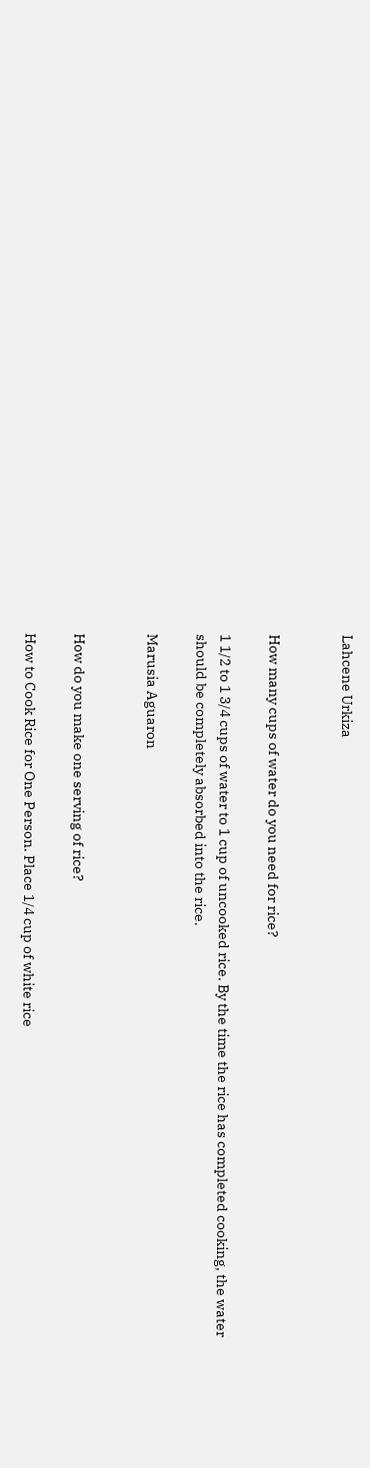Lahcene Urkiza


How many cups of water do you need for rice?

1 1/2 to 1 3/4 cups of water to 1 cup of uncooked rice. By the time the rice has completed cooking, the water should be completely absorbed into the rice.

Marusia Aguaron


How do you make one serving of rice?

How to Cook Rice for One Person. Place 1/4 cup of white rice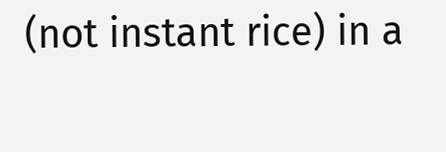(not instant rice) in a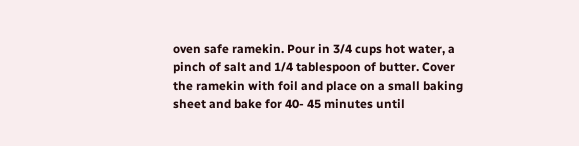oven safe ramekin. Pour in 3/4 cups hot water, a pinch of salt and 1/4 tablespoon of butter. Cover the ramekin with foil and place on a small baking sheet and bake for 40- 45 minutes until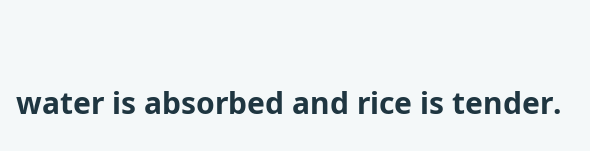water is absorbed and rice is tender.